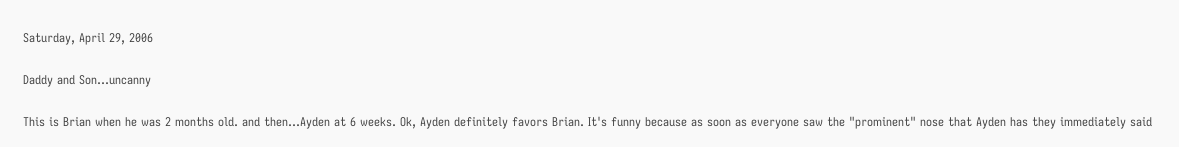Saturday, April 29, 2006

Daddy and Son...uncanny

This is Brian when he was 2 months old. and then...Ayden at 6 weeks. Ok, Ayden definitely favors Brian. It's funny because as soon as everyone saw the "prominent" nose that Ayden has they immediately said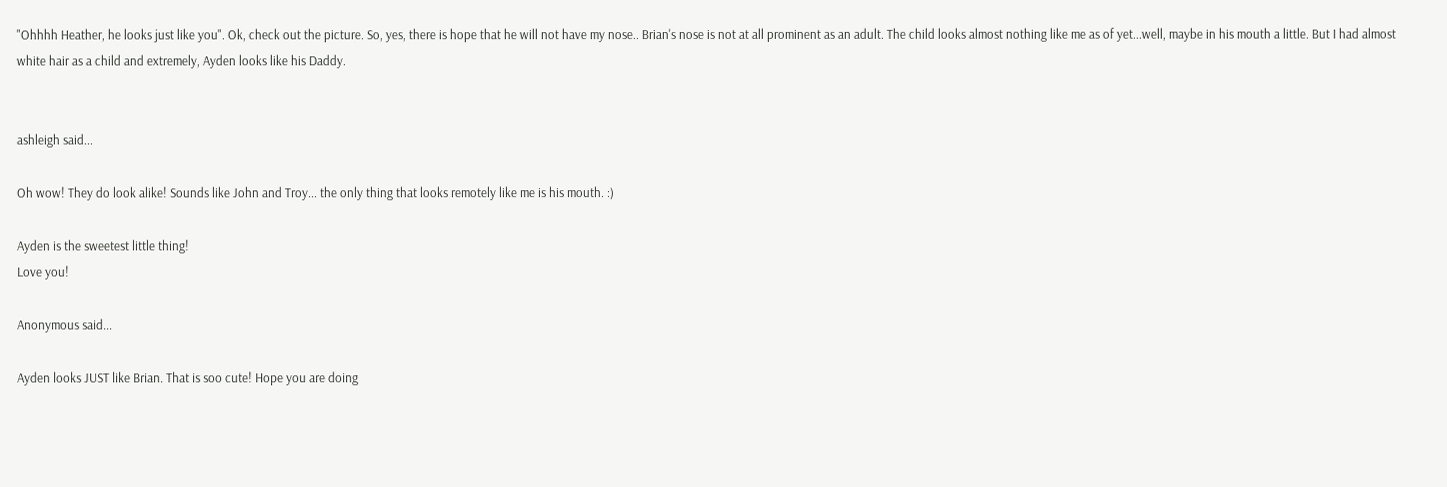"Ohhhh Heather, he looks just like you". Ok, check out the picture. So, yes, there is hope that he will not have my nose.. Brian's nose is not at all prominent as an adult. The child looks almost nothing like me as of yet...well, maybe in his mouth a little. But I had almost white hair as a child and extremely, Ayden looks like his Daddy.


ashleigh said...

Oh wow! They do look alike! Sounds like John and Troy... the only thing that looks remotely like me is his mouth. :)

Ayden is the sweetest little thing!
Love you!

Anonymous said...

Ayden looks JUST like Brian. That is soo cute! Hope you are doing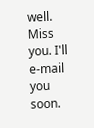well. Miss you. I'll e-mail you soon.